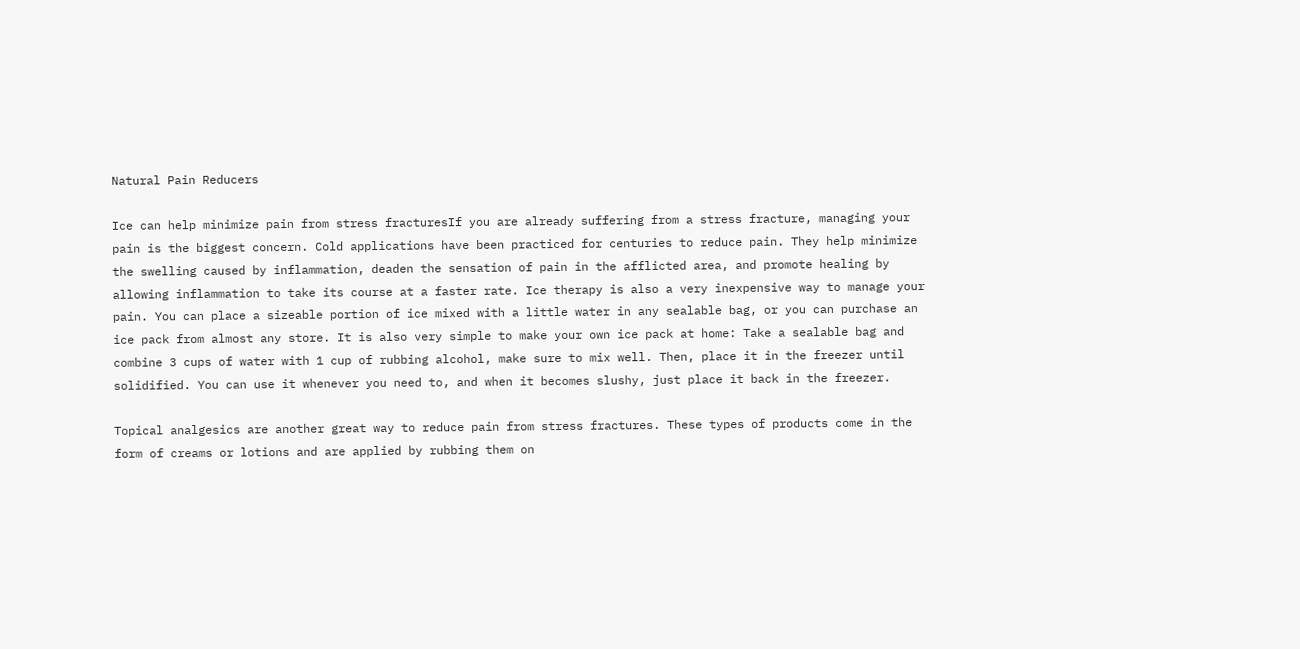Natural Pain Reducers

Ice can help minimize pain from stress fracturesIf you are already suffering from a stress fracture, managing your pain is the biggest concern. Cold applications have been practiced for centuries to reduce pain. They help minimize the swelling caused by inflammation, deaden the sensation of pain in the afflicted area, and promote healing by allowing inflammation to take its course at a faster rate. Ice therapy is also a very inexpensive way to manage your pain. You can place a sizeable portion of ice mixed with a little water in any sealable bag, or you can purchase an ice pack from almost any store. It is also very simple to make your own ice pack at home: Take a sealable bag and combine 3 cups of water with 1 cup of rubbing alcohol, make sure to mix well. Then, place it in the freezer until solidified. You can use it whenever you need to, and when it becomes slushy, just place it back in the freezer.

Topical analgesics are another great way to reduce pain from stress fractures. These types of products come in the form of creams or lotions and are applied by rubbing them on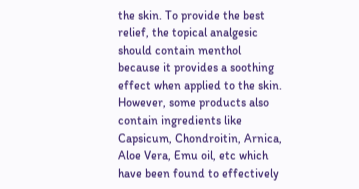the skin. To provide the best relief, the topical analgesic should contain menthol because it provides a soothing effect when applied to the skin. However, some products also contain ingredients like Capsicum, Chondroitin, Arnica, Aloe Vera, Emu oil, etc which have been found to effectively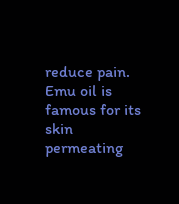reduce pain. Emu oil is famous for its skin permeating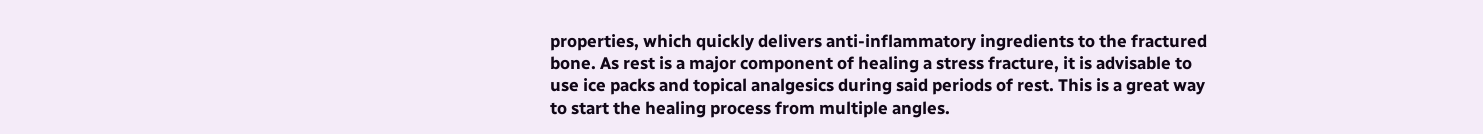properties, which quickly delivers anti-inflammatory ingredients to the fractured bone. As rest is a major component of healing a stress fracture, it is advisable to use ice packs and topical analgesics during said periods of rest. This is a great way to start the healing process from multiple angles.